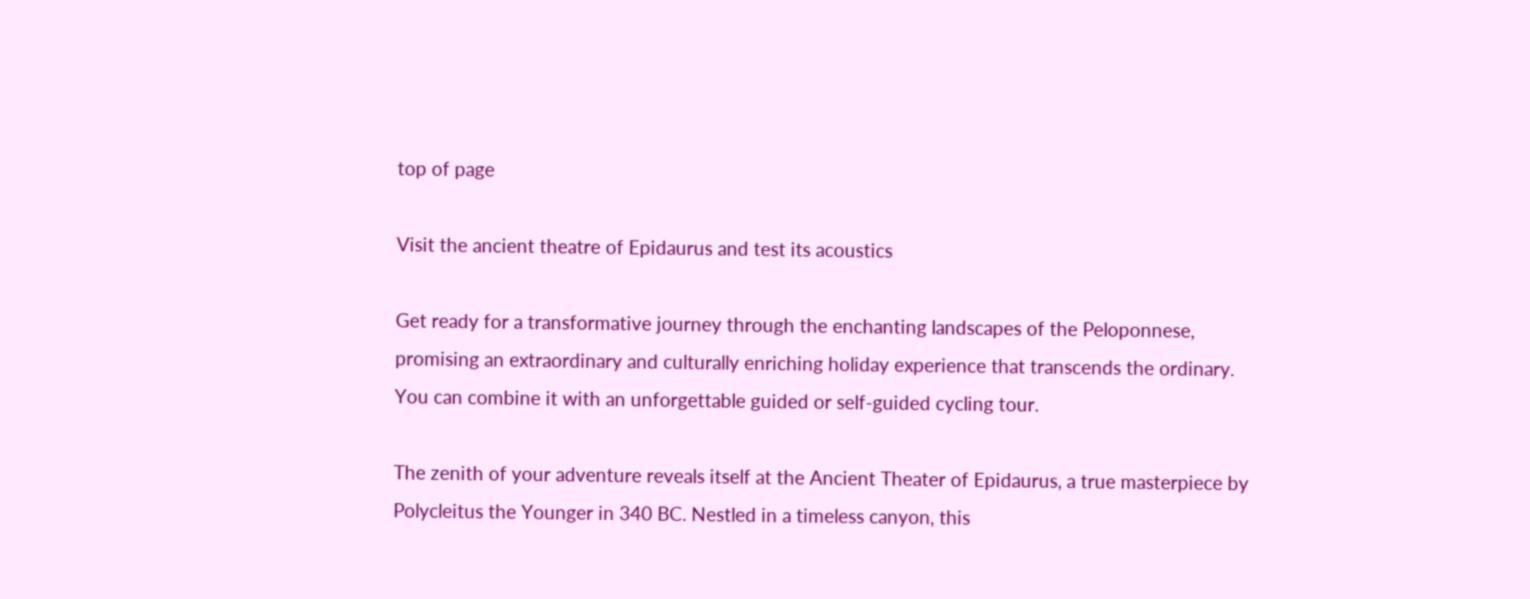top of page

Visit the ancient theatre of Epidaurus and test its acoustics

Get ready for a transformative journey through the enchanting landscapes of the Peloponnese, promising an extraordinary and culturally enriching holiday experience that transcends the ordinary. You can combine it with an unforgettable guided or self-guided cycling tour.

The zenith of your adventure reveals itself at the Ancient Theater of Epidaurus, a true masterpiece by Polycleitus the Younger in 340 BC. Nestled in a timeless canyon, this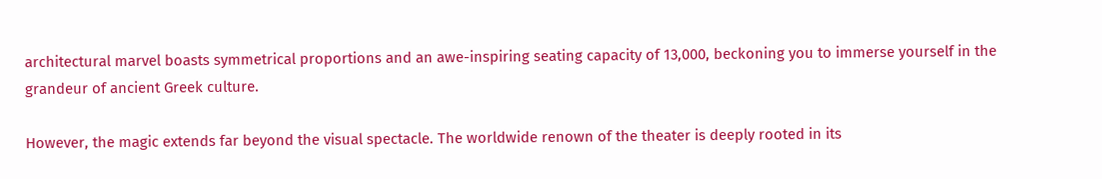architectural marvel boasts symmetrical proportions and an awe-inspiring seating capacity of 13,000, beckoning you to immerse yourself in the grandeur of ancient Greek culture.

However, the magic extends far beyond the visual spectacle. The worldwide renown of the theater is deeply rooted in its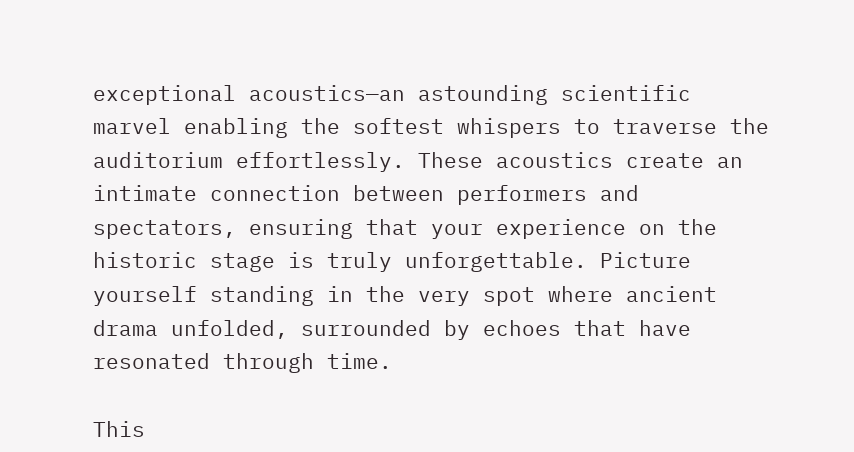exceptional acoustics—an astounding scientific marvel enabling the softest whispers to traverse the auditorium effortlessly. These acoustics create an intimate connection between performers and spectators, ensuring that your experience on the historic stage is truly unforgettable. Picture yourself standing in the very spot where ancient drama unfolded, surrounded by echoes that have resonated through time.

This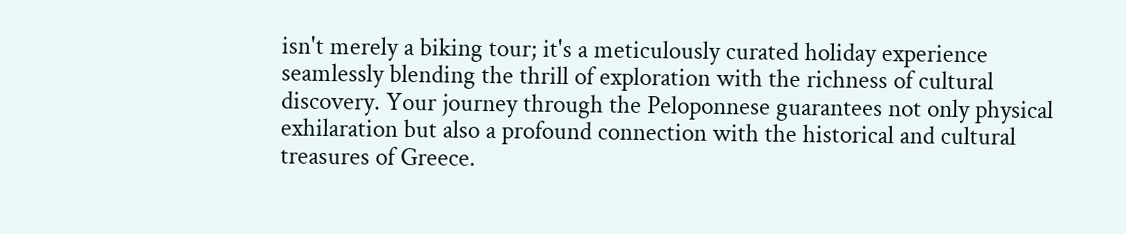isn't merely a biking tour; it's a meticulously curated holiday experience seamlessly blending the thrill of exploration with the richness of cultural discovery. Your journey through the Peloponnese guarantees not only physical exhilaration but also a profound connection with the historical and cultural treasures of Greece.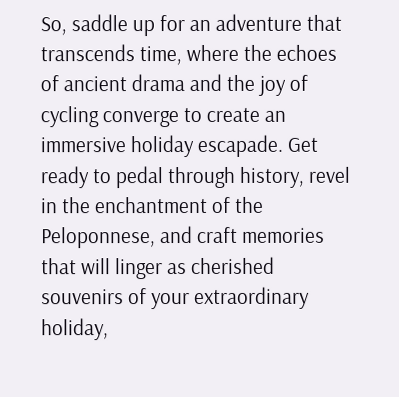So, saddle up for an adventure that transcends time, where the echoes of ancient drama and the joy of cycling converge to create an immersive holiday escapade. Get ready to pedal through history, revel in the enchantment of the Peloponnese, and craft memories that will linger as cherished souvenirs of your extraordinary holiday,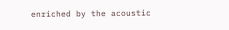enriched by the acoustic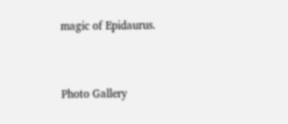magic of Epidaurus.


Photo Gallery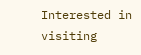Interested in visiting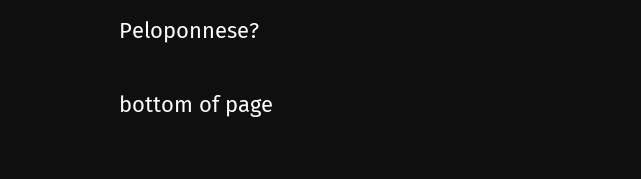Peloponnese?

bottom of page